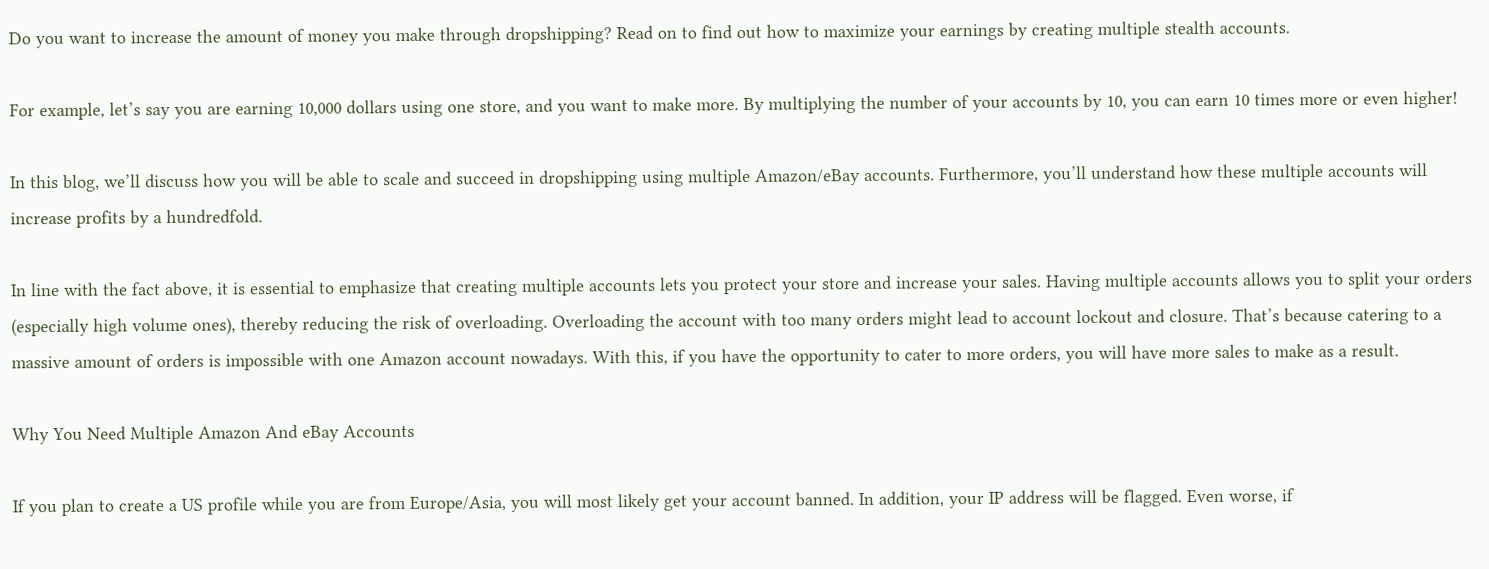Do you want to increase the amount of money you make through dropshipping? Read on to find out how to maximize your earnings by creating multiple stealth accounts.

For example, let’s say you are earning 10,000 dollars using one store, and you want to make more. By multiplying the number of your accounts by 10, you can earn 10 times more or even higher!

In this blog, we’ll discuss how you will be able to scale and succeed in dropshipping using multiple Amazon/eBay accounts. Furthermore, you’ll understand how these multiple accounts will increase profits by a hundredfold.

In line with the fact above, it is essential to emphasize that creating multiple accounts lets you protect your store and increase your sales. Having multiple accounts allows you to split your orders (especially high volume ones), thereby reducing the risk of overloading. Overloading the account with too many orders might lead to account lockout and closure. That’s because catering to a massive amount of orders is impossible with one Amazon account nowadays. With this, if you have the opportunity to cater to more orders, you will have more sales to make as a result.

Why You Need Multiple Amazon And eBay Accounts

If you plan to create a US profile while you are from Europe/Asia, you will most likely get your account banned. In addition, your IP address will be flagged. Even worse, if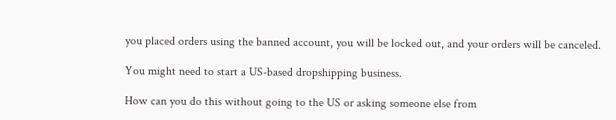you placed orders using the banned account, you will be locked out, and your orders will be canceled.

You might need to start a US-based dropshipping business.

How can you do this without going to the US or asking someone else from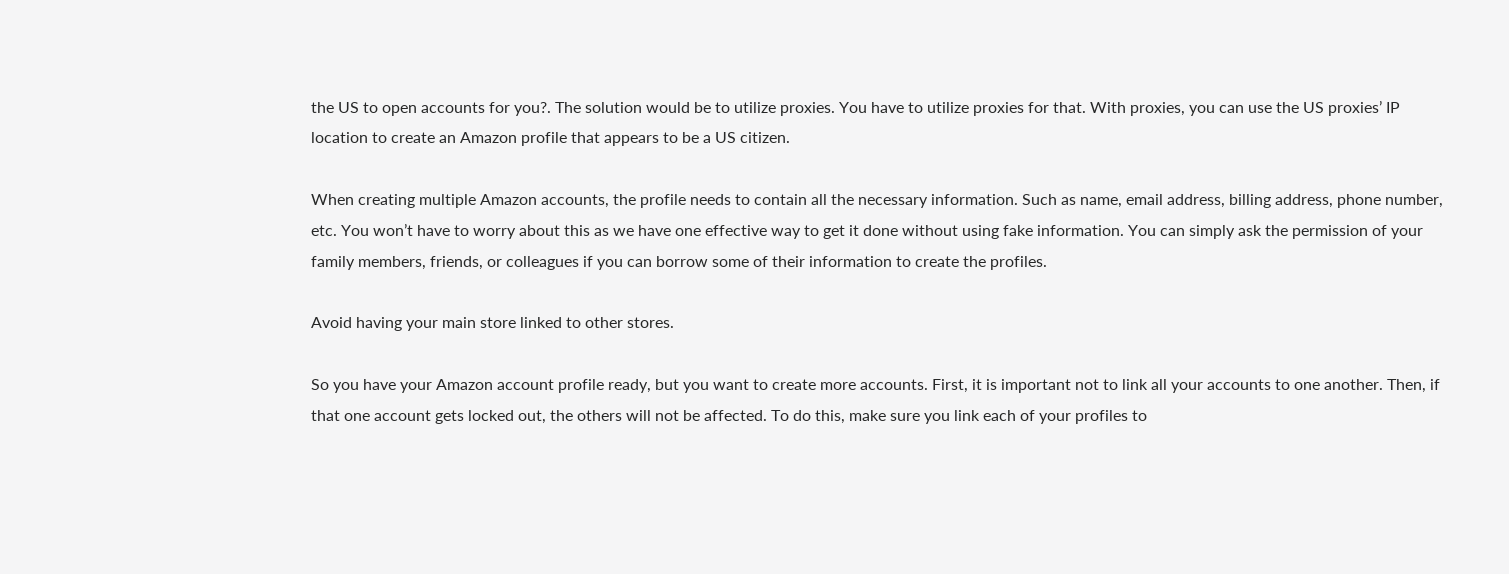the US to open accounts for you?. The solution would be to utilize proxies. You have to utilize proxies for that. With proxies, you can use the US proxies’ IP location to create an Amazon profile that appears to be a US citizen.

When creating multiple Amazon accounts, the profile needs to contain all the necessary information. Such as name, email address, billing address, phone number, etc. You won’t have to worry about this as we have one effective way to get it done without using fake information. You can simply ask the permission of your family members, friends, or colleagues if you can borrow some of their information to create the profiles.

Avoid having your main store linked to other stores.

So you have your Amazon account profile ready, but you want to create more accounts. First, it is important not to link all your accounts to one another. Then, if that one account gets locked out, the others will not be affected. To do this, make sure you link each of your profiles to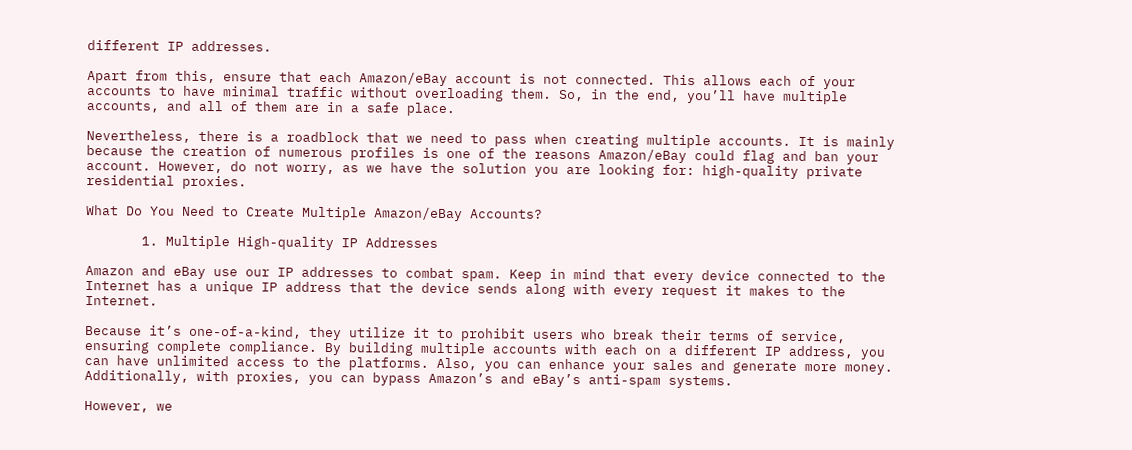different IP addresses.

Apart from this, ensure that each Amazon/eBay account is not connected. This allows each of your accounts to have minimal traffic without overloading them. So, in the end, you’ll have multiple accounts, and all of them are in a safe place.

Nevertheless, there is a roadblock that we need to pass when creating multiple accounts. It is mainly because the creation of numerous profiles is one of the reasons Amazon/eBay could flag and ban your account. However, do not worry, as we have the solution you are looking for: high-quality private residential proxies.

What Do You Need to Create Multiple Amazon/eBay Accounts?

       1. Multiple High-quality IP Addresses

Amazon and eBay use our IP addresses to combat spam. Keep in mind that every device connected to the Internet has a unique IP address that the device sends along with every request it makes to the Internet.

Because it’s one-of-a-kind, they utilize it to prohibit users who break their terms of service, ensuring complete compliance. By building multiple accounts with each on a different IP address, you can have unlimited access to the platforms. Also, you can enhance your sales and generate more money. Additionally, with proxies, you can bypass Amazon’s and eBay’s anti-spam systems.

However, we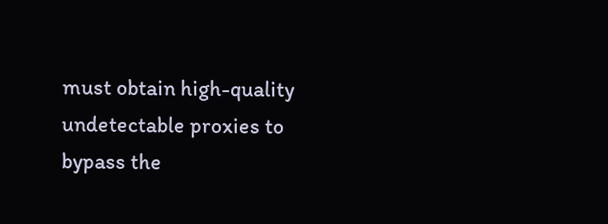must obtain high-quality undetectable proxies to bypass the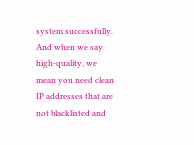system successfully. And when we say high-quality, we mean you need clean IP addresses that are not blacklisted and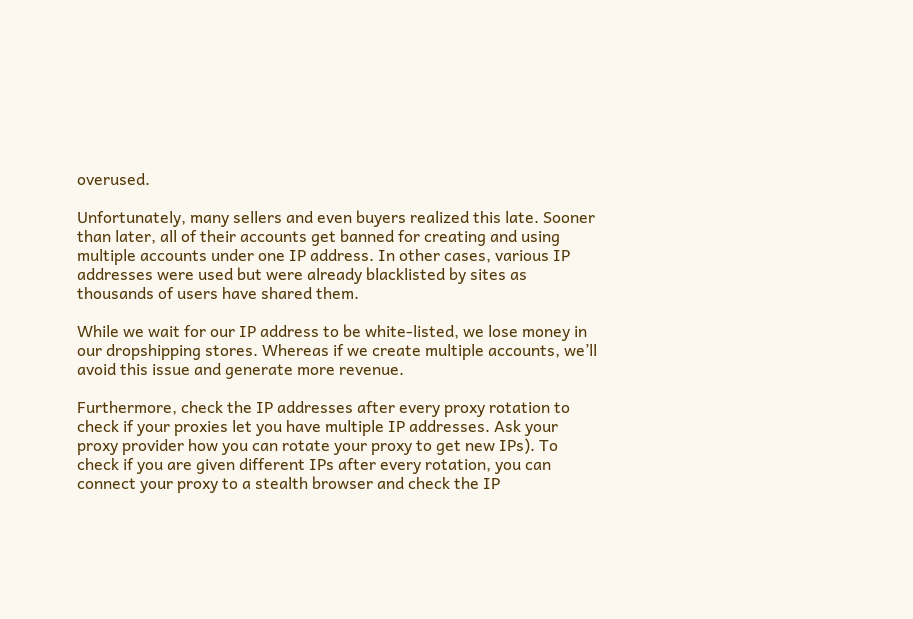overused.

Unfortunately, many sellers and even buyers realized this late. Sooner than later, all of their accounts get banned for creating and using multiple accounts under one IP address. In other cases, various IP addresses were used but were already blacklisted by sites as thousands of users have shared them.

While we wait for our IP address to be white-listed, we lose money in our dropshipping stores. Whereas if we create multiple accounts, we’ll avoid this issue and generate more revenue.

Furthermore, check the IP addresses after every proxy rotation to check if your proxies let you have multiple IP addresses. Ask your proxy provider how you can rotate your proxy to get new IPs). To check if you are given different IPs after every rotation, you can connect your proxy to a stealth browser and check the IP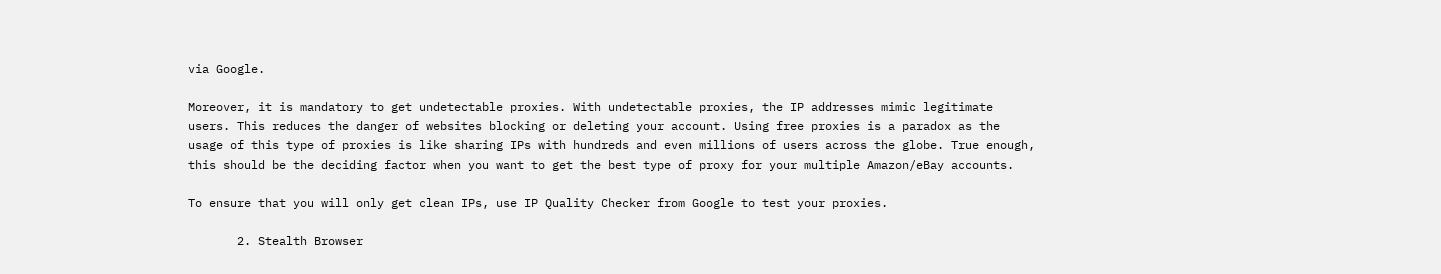via Google.

Moreover, it is mandatory to get undetectable proxies. With undetectable proxies, the IP addresses mimic legitimate users. This reduces the danger of websites blocking or deleting your account. Using free proxies is a paradox as the usage of this type of proxies is like sharing IPs with hundreds and even millions of users across the globe. True enough, this should be the deciding factor when you want to get the best type of proxy for your multiple Amazon/eBay accounts.

To ensure that you will only get clean IPs, use IP Quality Checker from Google to test your proxies.

       2. Stealth Browser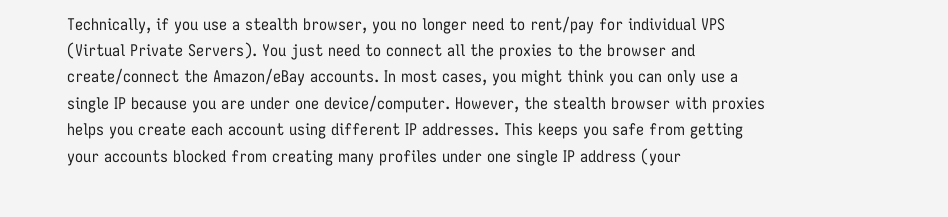Technically, if you use a stealth browser, you no longer need to rent/pay for individual VPS (Virtual Private Servers). You just need to connect all the proxies to the browser and create/connect the Amazon/eBay accounts. In most cases, you might think you can only use a single IP because you are under one device/computer. However, the stealth browser with proxies helps you create each account using different IP addresses. This keeps you safe from getting your accounts blocked from creating many profiles under one single IP address (your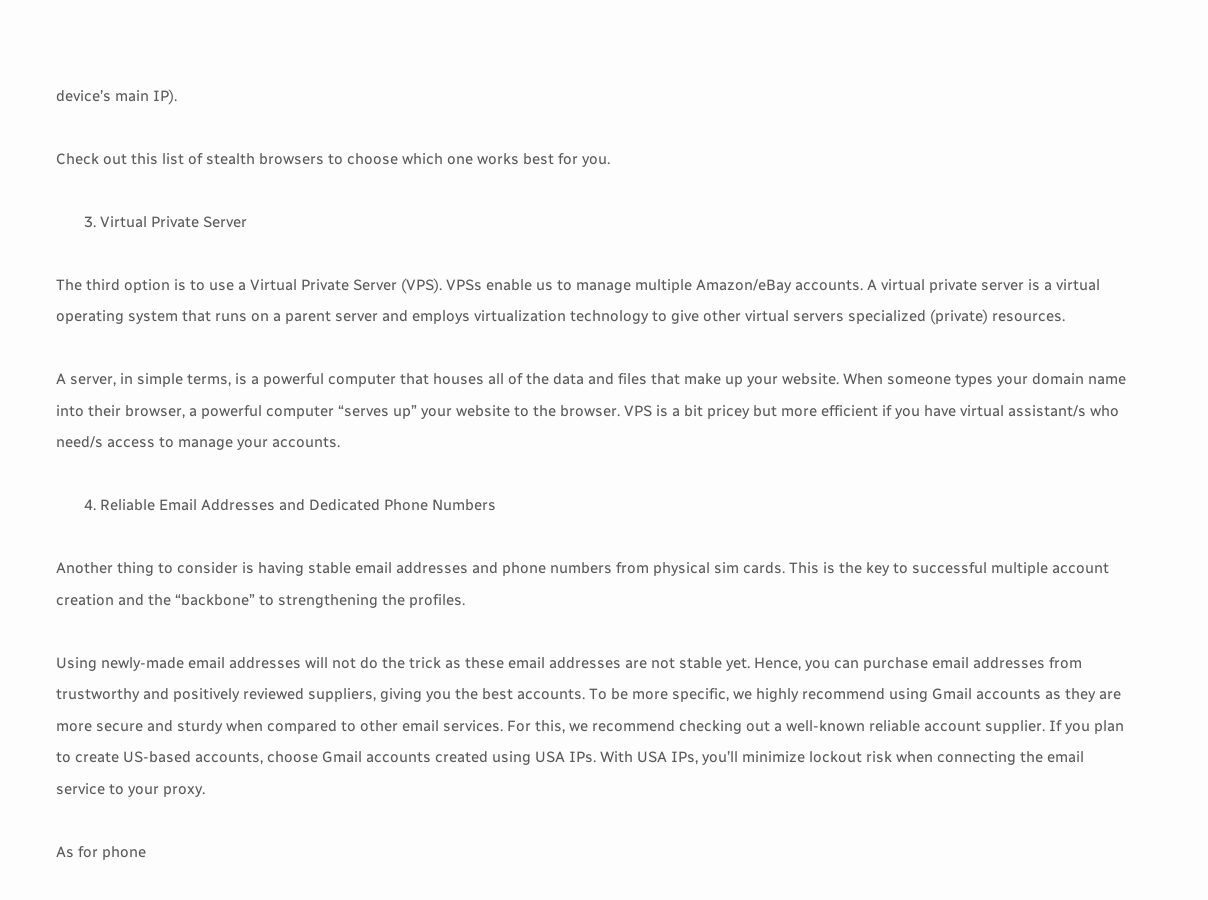device’s main IP).

Check out this list of stealth browsers to choose which one works best for you.

       3. Virtual Private Server

The third option is to use a Virtual Private Server (VPS). VPSs enable us to manage multiple Amazon/eBay accounts. A virtual private server is a virtual operating system that runs on a parent server and employs virtualization technology to give other virtual servers specialized (private) resources.

A server, in simple terms, is a powerful computer that houses all of the data and files that make up your website. When someone types your domain name into their browser, a powerful computer “serves up” your website to the browser. VPS is a bit pricey but more efficient if you have virtual assistant/s who need/s access to manage your accounts.

       4. Reliable Email Addresses and Dedicated Phone Numbers

Another thing to consider is having stable email addresses and phone numbers from physical sim cards. This is the key to successful multiple account creation and the “backbone” to strengthening the profiles.

Using newly-made email addresses will not do the trick as these email addresses are not stable yet. Hence, you can purchase email addresses from trustworthy and positively reviewed suppliers, giving you the best accounts. To be more specific, we highly recommend using Gmail accounts as they are more secure and sturdy when compared to other email services. For this, we recommend checking out a well-known reliable account supplier. If you plan to create US-based accounts, choose Gmail accounts created using USA IPs. With USA IPs, you’ll minimize lockout risk when connecting the email service to your proxy.

As for phone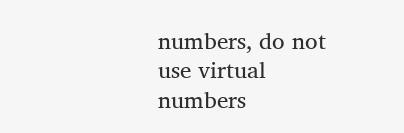numbers, do not use virtual numbers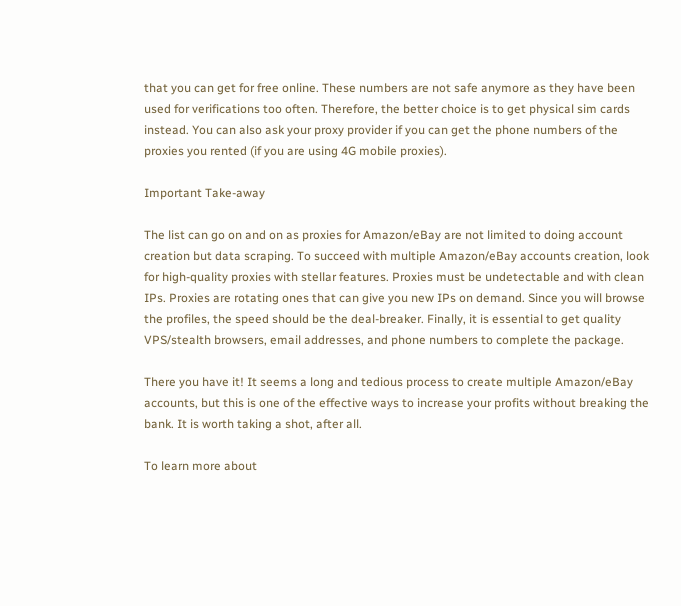that you can get for free online. These numbers are not safe anymore as they have been used for verifications too often. Therefore, the better choice is to get physical sim cards instead. You can also ask your proxy provider if you can get the phone numbers of the proxies you rented (if you are using 4G mobile proxies).

Important Take-away

The list can go on and on as proxies for Amazon/eBay are not limited to doing account creation but data scraping. To succeed with multiple Amazon/eBay accounts creation, look for high-quality proxies with stellar features. Proxies must be undetectable and with clean IPs. Proxies are rotating ones that can give you new IPs on demand. Since you will browse the profiles, the speed should be the deal-breaker. Finally, it is essential to get quality VPS/stealth browsers, email addresses, and phone numbers to complete the package.

There you have it! It seems a long and tedious process to create multiple Amazon/eBay accounts, but this is one of the effective ways to increase your profits without breaking the bank. It is worth taking a shot, after all.

To learn more about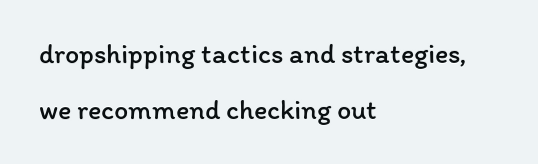dropshipping tactics and strategies, we recommend checking out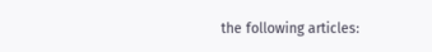the following articles: